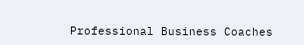Professional Business Coaches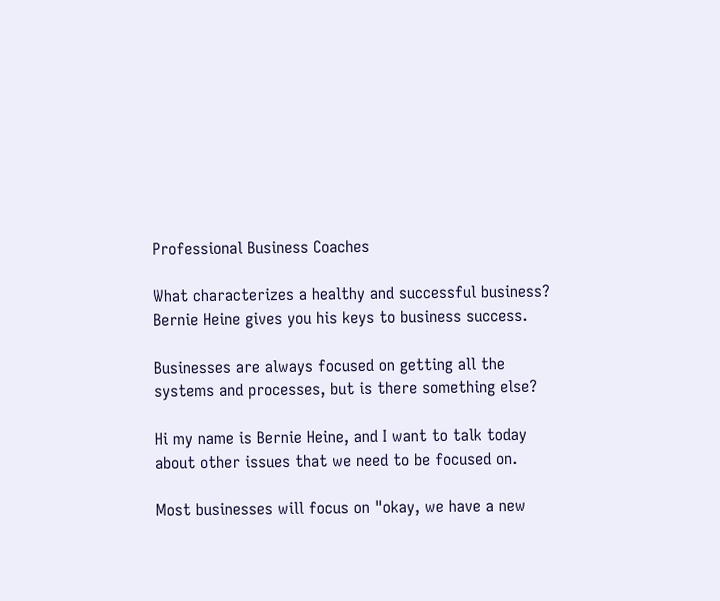Professional Business Coaches

What characterizes a healthy and successful business? Bernie Heine gives you his keys to business success.

Businesses are always focused on getting all the systems and processes, but is there something else?

Hi my name is Bernie Heine, and I want to talk today about other issues that we need to be focused on.

Most businesses will focus on "okay, we have a new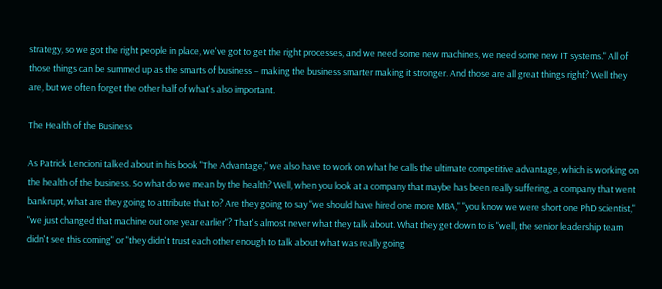strategy, so we got the right people in place, we've got to get the right processes, and we need some new machines, we need some new IT systems." All of those things can be summed up as the smarts of business – making the business smarter making it stronger. And those are all great things right? Well they are, but we often forget the other half of what's also important.

The Health of the Business

As Patrick Lencioni talked about in his book "The Advantage," we also have to work on what he calls the ultimate competitive advantage, which is working on the health of the business. So what do we mean by the health? Well, when you look at a company that maybe has been really suffering, a company that went bankrupt, what are they going to attribute that to? Are they going to say "we should have hired one more MBA," "you know we were short one PhD scientist," "we just changed that machine out one year earlier"? That's almost never what they talk about. What they get down to is "well, the senior leadership team didn't see this coming" or "they didn't trust each other enough to talk about what was really going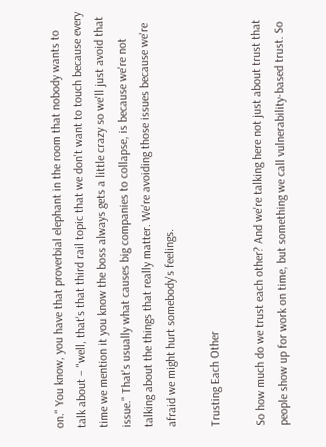on." You know, you have that proverbial elephant in the room that nobody wants to talk about – "well, that's that third rail topic that we don't want to touch because every time we mention it you know the boss always gets a little crazy so we'll just avoid that issue." That's usually what causes big companies to collapse, is because we're not talking about the things that really matter. We're avoiding those issues because we're afraid we might hurt somebody's feelings.

Trusting Each Other

So how much do we trust each other? And we're talking here not just about trust that people show up for work on time, but something we call vulnerability-based trust. So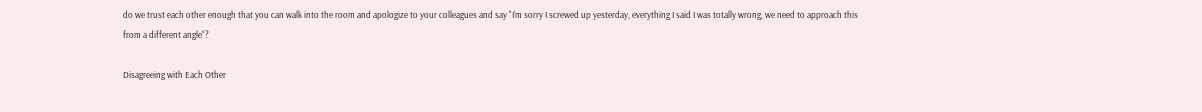do we trust each other enough that you can walk into the room and apologize to your colleagues and say "I'm sorry I screwed up yesterday, everything I said I was totally wrong, we need to approach this from a different angle"?

Disagreeing with Each Other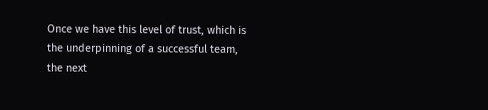Once we have this level of trust, which is the underpinning of a successful team, the next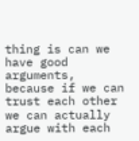thing is can we have good arguments, because if we can trust each other we can actually argue with each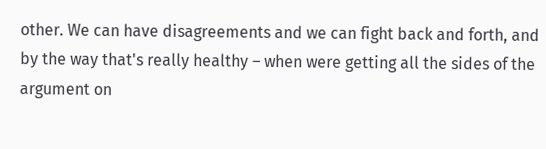other. We can have disagreements and we can fight back and forth, and by the way that's really healthy – when were getting all the sides of the argument on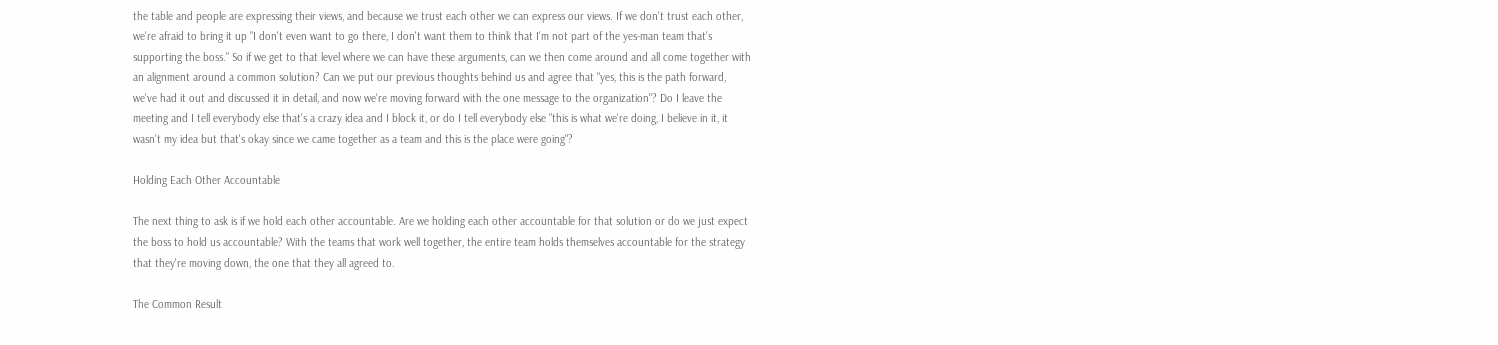the table and people are expressing their views, and because we trust each other we can express our views. If we don't trust each other, we're afraid to bring it up "I don't even want to go there, I don't want them to think that I'm not part of the yes-man team that's supporting the boss." So if we get to that level where we can have these arguments, can we then come around and all come together with an alignment around a common solution? Can we put our previous thoughts behind us and agree that "yes, this is the path forward, we've had it out and discussed it in detail, and now we're moving forward with the one message to the organization"? Do I leave the meeting and I tell everybody else that's a crazy idea and I block it, or do I tell everybody else "this is what we're doing, I believe in it, it wasn't my idea but that's okay since we came together as a team and this is the place were going"?

Holding Each Other Accountable

The next thing to ask is if we hold each other accountable. Are we holding each other accountable for that solution or do we just expect the boss to hold us accountable? With the teams that work well together, the entire team holds themselves accountable for the strategy that they're moving down, the one that they all agreed to.

The Common Result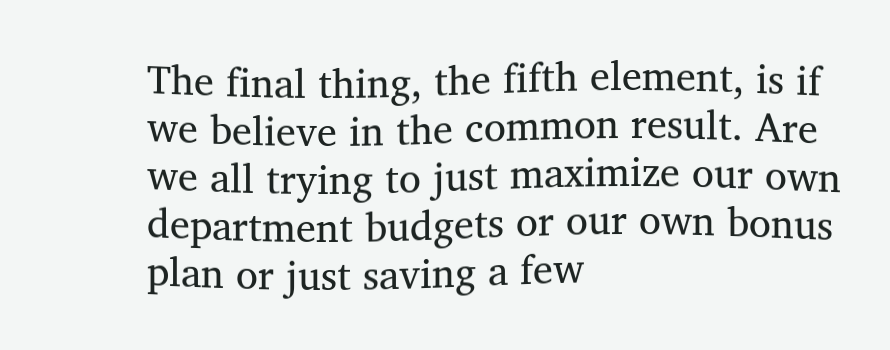The final thing, the fifth element, is if we believe in the common result. Are we all trying to just maximize our own department budgets or our own bonus plan or just saving a few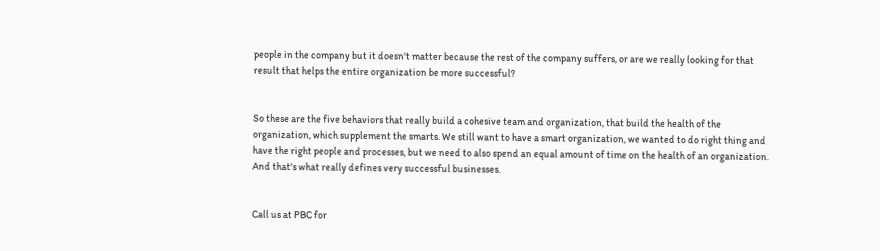people in the company but it doesn't matter because the rest of the company suffers, or are we really looking for that result that helps the entire organization be more successful?


So these are the five behaviors that really build a cohesive team and organization, that build the health of the organization, which supplement the smarts. We still want to have a smart organization, we wanted to do right thing and have the right people and processes, but we need to also spend an equal amount of time on the health of an organization. And that's what really defines very successful businesses.


Call us at PBC for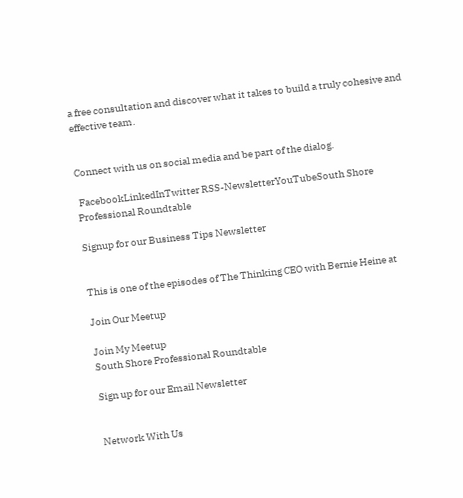a free consultation and discover what it takes to build a truly cohesive and effective team.


Connect with us on social media and be part of the dialog.

 FacebookLinkedInTwitter RSS-NewsletterYouTubeSouth Shore Professional Roundtable

Signup for our Business Tips Newsletter


This is one of the episodes of The Thinking CEO with Bernie Heine at

Join Our Meetup

Join My Meetup
South Shore Professional Roundtable

Sign up for our Email Newsletter


Network With Us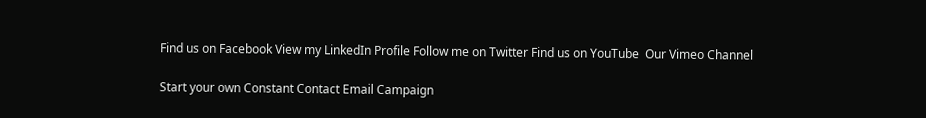Find us on Facebook View my LinkedIn Profile Follow me on Twitter Find us on YouTube  Our Vimeo Channel

Start your own Constant Contact Email Campaign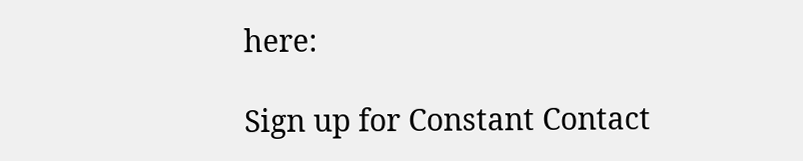here:

Sign up for Constant Contact